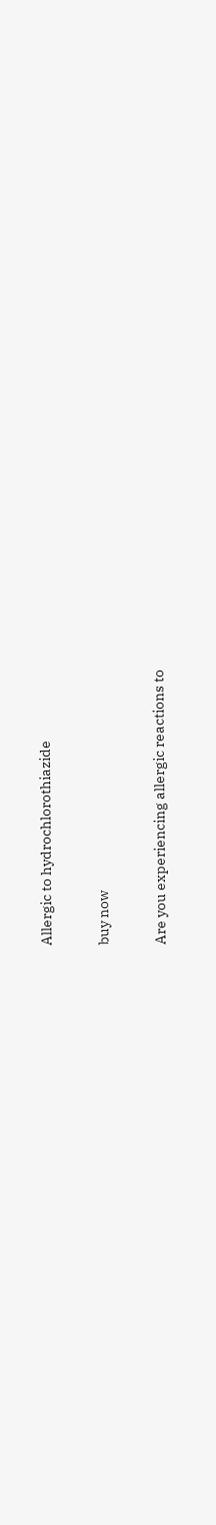Allergic to hydrochlorothiazide

buy now

Are you experiencing allergic reactions to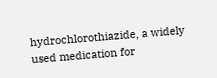hydrochlorothiazide, a widely used medication for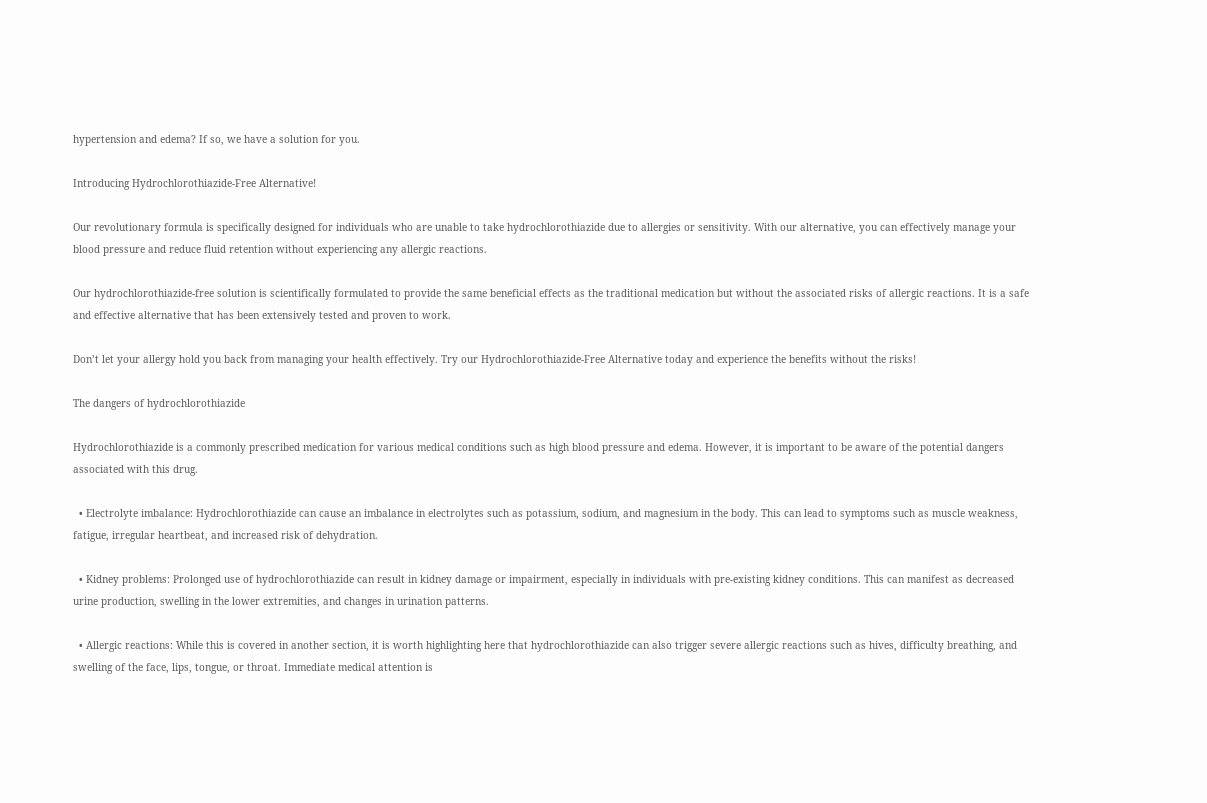hypertension and edema? If so, we have a solution for you.

Introducing Hydrochlorothiazide-Free Alternative!

Our revolutionary formula is specifically designed for individuals who are unable to take hydrochlorothiazide due to allergies or sensitivity. With our alternative, you can effectively manage your blood pressure and reduce fluid retention without experiencing any allergic reactions.

Our hydrochlorothiazide-free solution is scientifically formulated to provide the same beneficial effects as the traditional medication but without the associated risks of allergic reactions. It is a safe and effective alternative that has been extensively tested and proven to work.

Don’t let your allergy hold you back from managing your health effectively. Try our Hydrochlorothiazide-Free Alternative today and experience the benefits without the risks!

The dangers of hydrochlorothiazide

Hydrochlorothiazide is a commonly prescribed medication for various medical conditions such as high blood pressure and edema. However, it is important to be aware of the potential dangers associated with this drug.

  • Electrolyte imbalance: Hydrochlorothiazide can cause an imbalance in electrolytes such as potassium, sodium, and magnesium in the body. This can lead to symptoms such as muscle weakness, fatigue, irregular heartbeat, and increased risk of dehydration.

  • Kidney problems: Prolonged use of hydrochlorothiazide can result in kidney damage or impairment, especially in individuals with pre-existing kidney conditions. This can manifest as decreased urine production, swelling in the lower extremities, and changes in urination patterns.

  • Allergic reactions: While this is covered in another section, it is worth highlighting here that hydrochlorothiazide can also trigger severe allergic reactions such as hives, difficulty breathing, and swelling of the face, lips, tongue, or throat. Immediate medical attention is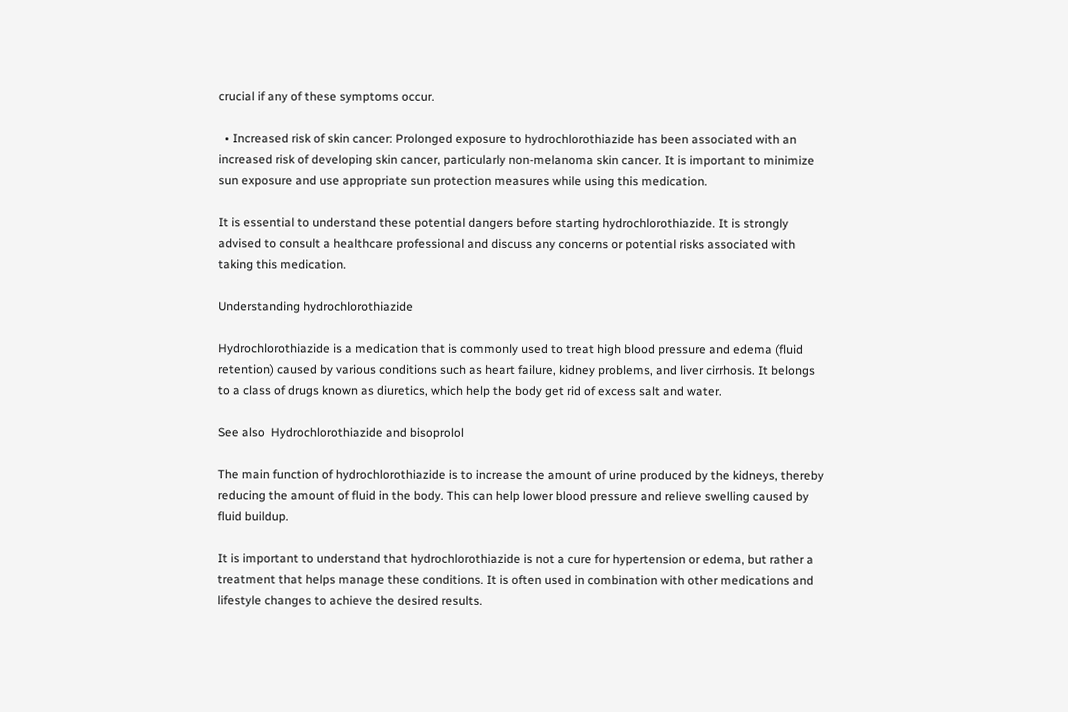crucial if any of these symptoms occur.

  • Increased risk of skin cancer: Prolonged exposure to hydrochlorothiazide has been associated with an increased risk of developing skin cancer, particularly non-melanoma skin cancer. It is important to minimize sun exposure and use appropriate sun protection measures while using this medication.

It is essential to understand these potential dangers before starting hydrochlorothiazide. It is strongly advised to consult a healthcare professional and discuss any concerns or potential risks associated with taking this medication.

Understanding hydrochlorothiazide

Hydrochlorothiazide is a medication that is commonly used to treat high blood pressure and edema (fluid retention) caused by various conditions such as heart failure, kidney problems, and liver cirrhosis. It belongs to a class of drugs known as diuretics, which help the body get rid of excess salt and water.

See also  Hydrochlorothiazide and bisoprolol

The main function of hydrochlorothiazide is to increase the amount of urine produced by the kidneys, thereby reducing the amount of fluid in the body. This can help lower blood pressure and relieve swelling caused by fluid buildup.

It is important to understand that hydrochlorothiazide is not a cure for hypertension or edema, but rather a treatment that helps manage these conditions. It is often used in combination with other medications and lifestyle changes to achieve the desired results.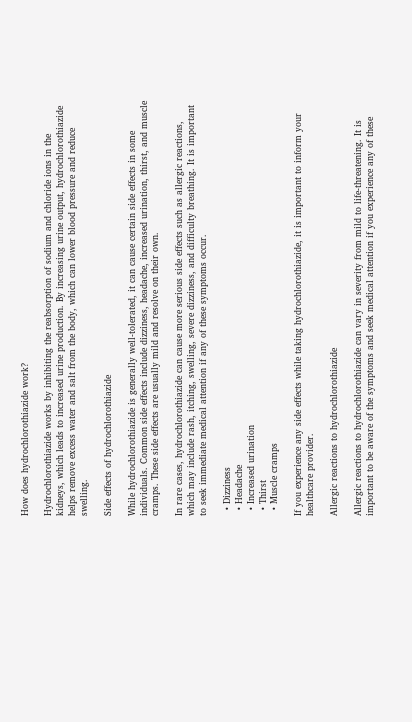How does hydrochlorothiazide work?

Hydrochlorothiazide works by inhibiting the reabsorption of sodium and chloride ions in the kidneys, which leads to increased urine production. By increasing urine output, hydrochlorothiazide helps remove excess water and salt from the body, which can lower blood pressure and reduce swelling.

Side effects of hydrochlorothiazide

While hydrochlorothiazide is generally well-tolerated, it can cause certain side effects in some individuals. Common side effects include dizziness, headache, increased urination, thirst, and muscle cramps. These side effects are usually mild and resolve on their own.

In rare cases, hydrochlorothiazide can cause more serious side effects such as allergic reactions, which may include rash, itching, swelling, severe dizziness, and difficulty breathing. It is important to seek immediate medical attention if any of these symptoms occur.

  • Dizziness
  • Headache
  • Increased urination
  • Thirst
  • Muscle cramps

If you experience any side effects while taking hydrochlorothiazide, it is important to inform your healthcare provider.

Allergic reactions to hydrochlorothiazide

Allergic reactions to hydrochlorothiazide can vary in severity from mild to life-threatening. It is important to be aware of the symptoms and seek medical attention if you experience any of these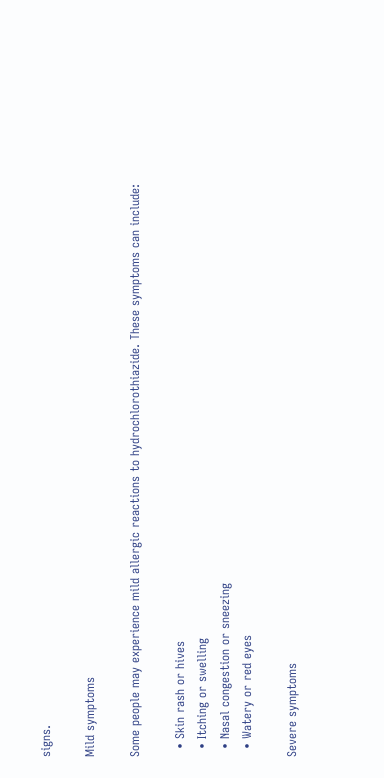signs.

Mild symptoms

Some people may experience mild allergic reactions to hydrochlorothiazide. These symptoms can include:

  • Skin rash or hives
  • Itching or swelling
  • Nasal congestion or sneezing
  • Watery or red eyes

Severe symptoms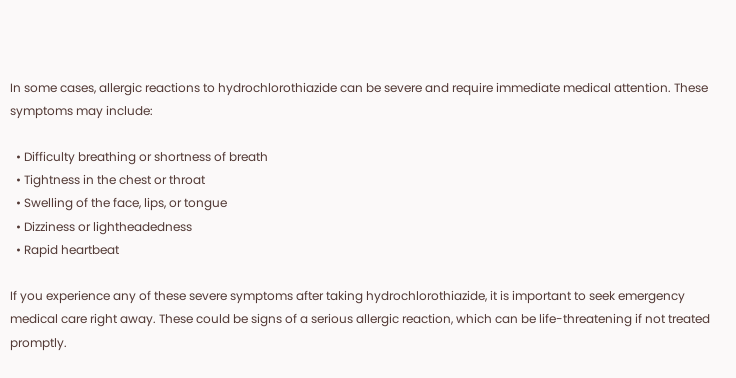In some cases, allergic reactions to hydrochlorothiazide can be severe and require immediate medical attention. These symptoms may include:

  • Difficulty breathing or shortness of breath
  • Tightness in the chest or throat
  • Swelling of the face, lips, or tongue
  • Dizziness or lightheadedness
  • Rapid heartbeat

If you experience any of these severe symptoms after taking hydrochlorothiazide, it is important to seek emergency medical care right away. These could be signs of a serious allergic reaction, which can be life-threatening if not treated promptly.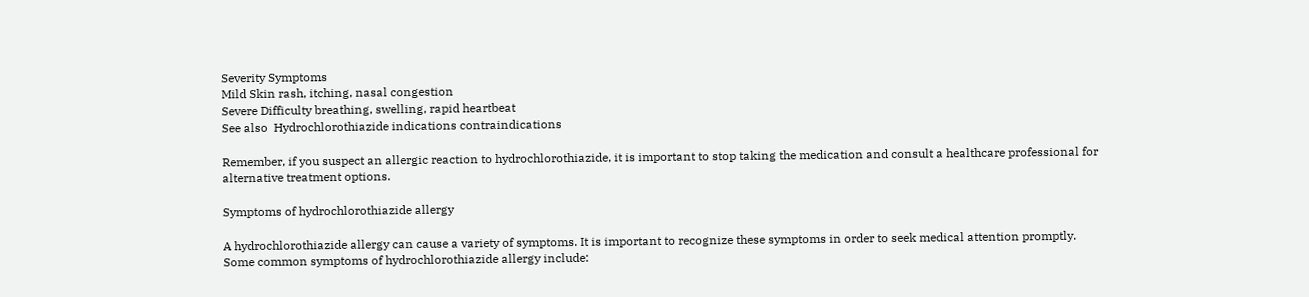Severity Symptoms
Mild Skin rash, itching, nasal congestion
Severe Difficulty breathing, swelling, rapid heartbeat
See also  Hydrochlorothiazide indications contraindications

Remember, if you suspect an allergic reaction to hydrochlorothiazide, it is important to stop taking the medication and consult a healthcare professional for alternative treatment options.

Symptoms of hydrochlorothiazide allergy

A hydrochlorothiazide allergy can cause a variety of symptoms. It is important to recognize these symptoms in order to seek medical attention promptly. Some common symptoms of hydrochlorothiazide allergy include: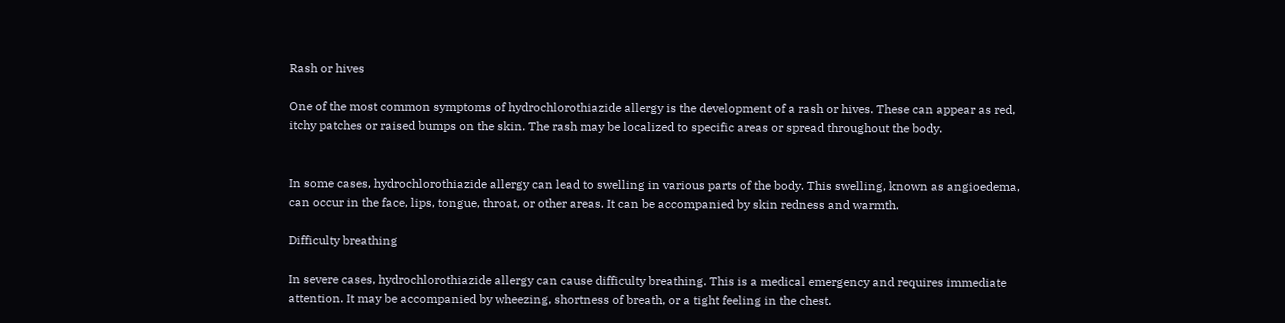Rash or hives

One of the most common symptoms of hydrochlorothiazide allergy is the development of a rash or hives. These can appear as red, itchy patches or raised bumps on the skin. The rash may be localized to specific areas or spread throughout the body.


In some cases, hydrochlorothiazide allergy can lead to swelling in various parts of the body. This swelling, known as angioedema, can occur in the face, lips, tongue, throat, or other areas. It can be accompanied by skin redness and warmth.

Difficulty breathing

In severe cases, hydrochlorothiazide allergy can cause difficulty breathing. This is a medical emergency and requires immediate attention. It may be accompanied by wheezing, shortness of breath, or a tight feeling in the chest.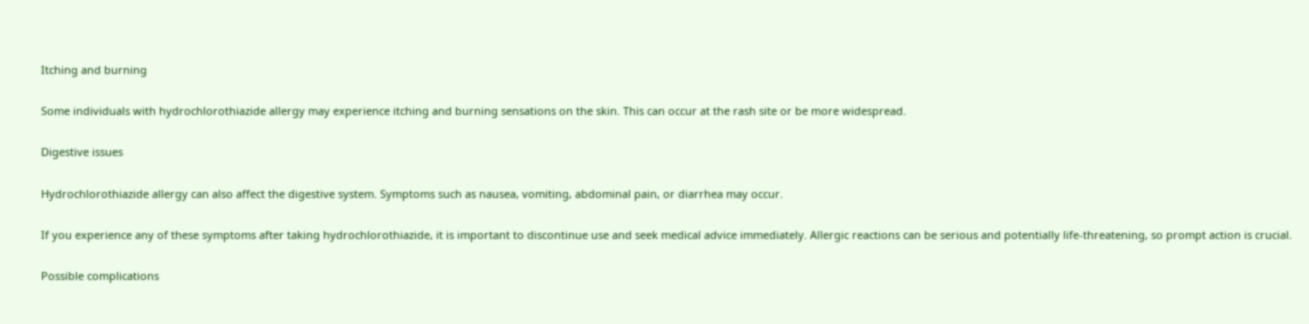Itching and burning

Some individuals with hydrochlorothiazide allergy may experience itching and burning sensations on the skin. This can occur at the rash site or be more widespread.

Digestive issues

Hydrochlorothiazide allergy can also affect the digestive system. Symptoms such as nausea, vomiting, abdominal pain, or diarrhea may occur.

If you experience any of these symptoms after taking hydrochlorothiazide, it is important to discontinue use and seek medical advice immediately. Allergic reactions can be serious and potentially life-threatening, so prompt action is crucial.

Possible complications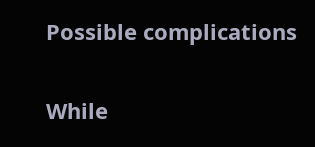Possible complications

While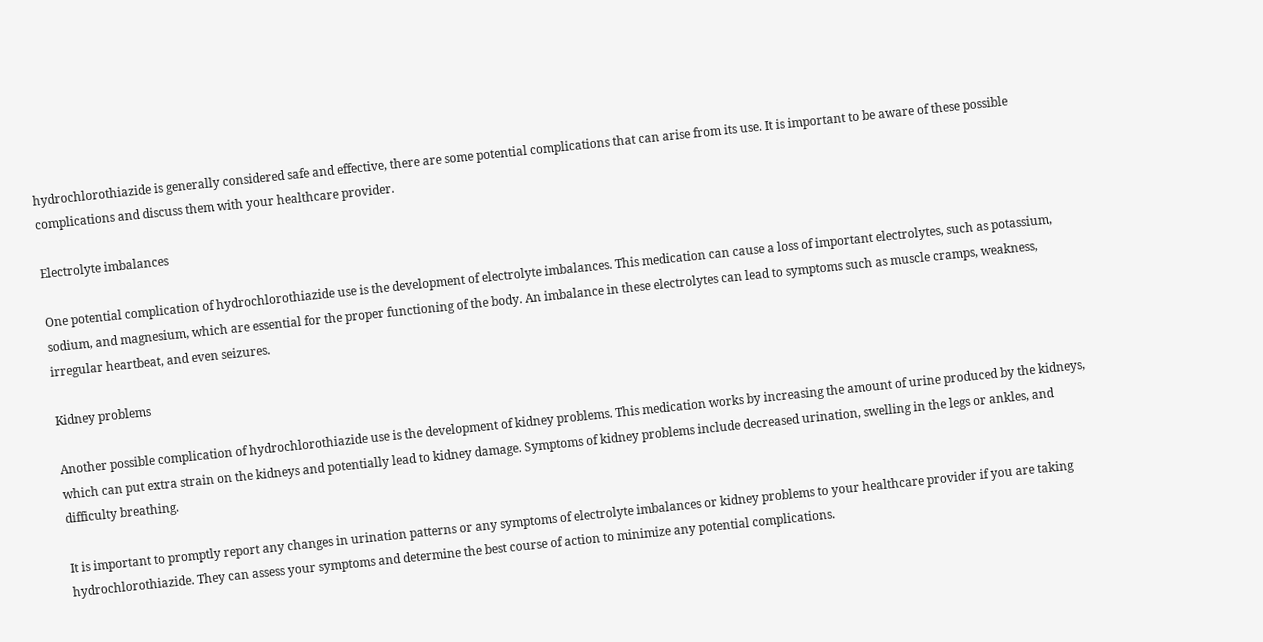hydrochlorothiazide is generally considered safe and effective, there are some potential complications that can arise from its use. It is important to be aware of these possible complications and discuss them with your healthcare provider.

Electrolyte imbalances

One potential complication of hydrochlorothiazide use is the development of electrolyte imbalances. This medication can cause a loss of important electrolytes, such as potassium, sodium, and magnesium, which are essential for the proper functioning of the body. An imbalance in these electrolytes can lead to symptoms such as muscle cramps, weakness, irregular heartbeat, and even seizures.

Kidney problems

Another possible complication of hydrochlorothiazide use is the development of kidney problems. This medication works by increasing the amount of urine produced by the kidneys, which can put extra strain on the kidneys and potentially lead to kidney damage. Symptoms of kidney problems include decreased urination, swelling in the legs or ankles, and difficulty breathing.

It is important to promptly report any changes in urination patterns or any symptoms of electrolyte imbalances or kidney problems to your healthcare provider if you are taking hydrochlorothiazide. They can assess your symptoms and determine the best course of action to minimize any potential complications.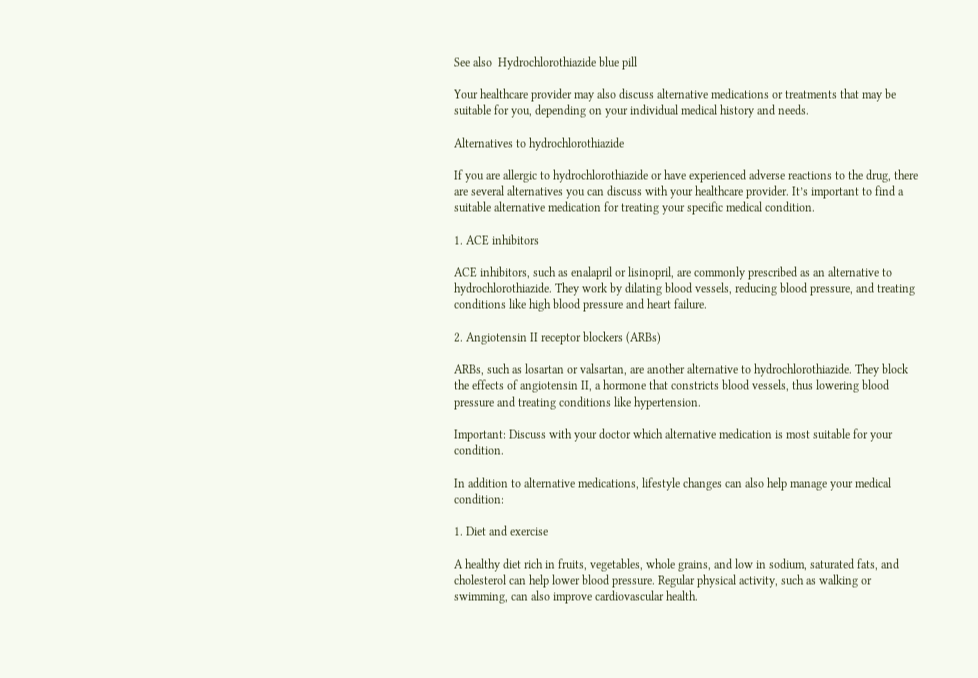See also  Hydrochlorothiazide blue pill

Your healthcare provider may also discuss alternative medications or treatments that may be suitable for you, depending on your individual medical history and needs.

Alternatives to hydrochlorothiazide

If you are allergic to hydrochlorothiazide or have experienced adverse reactions to the drug, there are several alternatives you can discuss with your healthcare provider. It’s important to find a suitable alternative medication for treating your specific medical condition.

1. ACE inhibitors

ACE inhibitors, such as enalapril or lisinopril, are commonly prescribed as an alternative to hydrochlorothiazide. They work by dilating blood vessels, reducing blood pressure, and treating conditions like high blood pressure and heart failure.

2. Angiotensin II receptor blockers (ARBs)

ARBs, such as losartan or valsartan, are another alternative to hydrochlorothiazide. They block the effects of angiotensin II, a hormone that constricts blood vessels, thus lowering blood pressure and treating conditions like hypertension.

Important: Discuss with your doctor which alternative medication is most suitable for your condition.

In addition to alternative medications, lifestyle changes can also help manage your medical condition:

1. Diet and exercise

A healthy diet rich in fruits, vegetables, whole grains, and low in sodium, saturated fats, and cholesterol can help lower blood pressure. Regular physical activity, such as walking or swimming, can also improve cardiovascular health.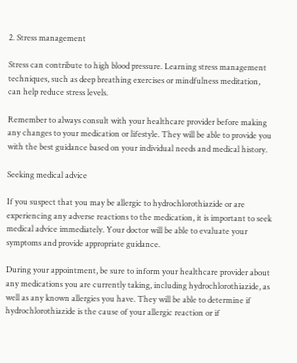2. Stress management

Stress can contribute to high blood pressure. Learning stress management techniques, such as deep breathing exercises or mindfulness meditation, can help reduce stress levels.

Remember to always consult with your healthcare provider before making any changes to your medication or lifestyle. They will be able to provide you with the best guidance based on your individual needs and medical history.

Seeking medical advice

If you suspect that you may be allergic to hydrochlorothiazide or are experiencing any adverse reactions to the medication, it is important to seek medical advice immediately. Your doctor will be able to evaluate your symptoms and provide appropriate guidance.

During your appointment, be sure to inform your healthcare provider about any medications you are currently taking, including hydrochlorothiazide, as well as any known allergies you have. They will be able to determine if hydrochlorothiazide is the cause of your allergic reaction or if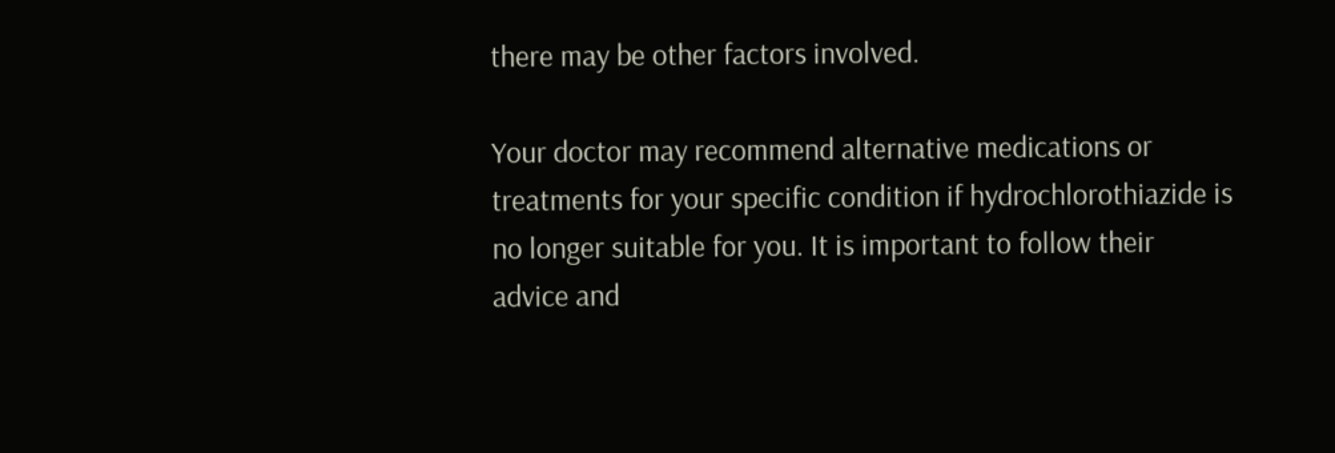there may be other factors involved.

Your doctor may recommend alternative medications or treatments for your specific condition if hydrochlorothiazide is no longer suitable for you. It is important to follow their advice and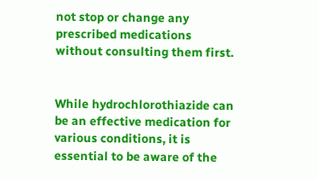not stop or change any prescribed medications without consulting them first.


While hydrochlorothiazide can be an effective medication for various conditions, it is essential to be aware of the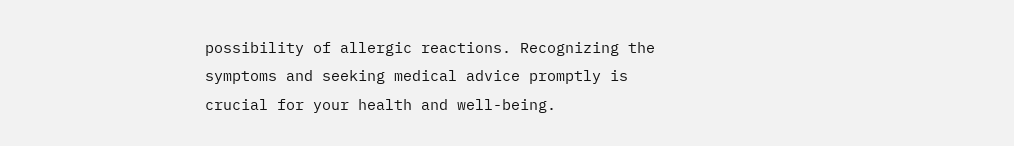possibility of allergic reactions. Recognizing the symptoms and seeking medical advice promptly is crucial for your health and well-being.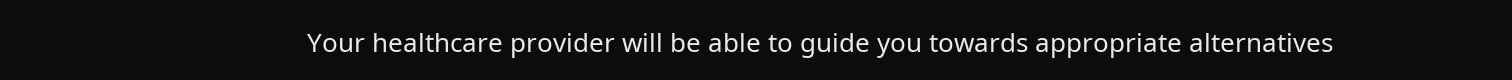Your healthcare provider will be able to guide you towards appropriate alternatives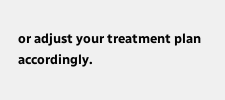or adjust your treatment plan accordingly.